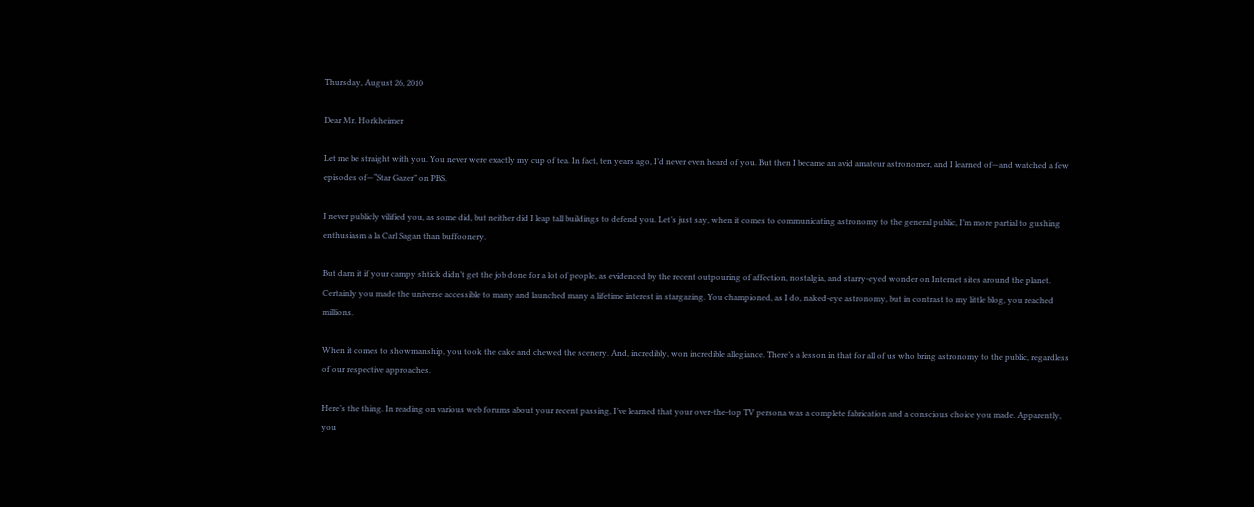Thursday, August 26, 2010

Dear Mr. Horkheimer

Let me be straight with you. You never were exactly my cup of tea. In fact, ten years ago, I’d never even heard of you. But then I became an avid amateur astronomer, and I learned of—and watched a few episodes of—“Star Gazer” on PBS.

I never publicly vilified you, as some did, but neither did I leap tall buildings to defend you. Let’s just say, when it comes to communicating astronomy to the general public, I’m more partial to gushing enthusiasm a la Carl Sagan than buffoonery.

But darn it if your campy shtick didn’t get the job done for a lot of people, as evidenced by the recent outpouring of affection, nostalgia, and starry-eyed wonder on Internet sites around the planet. Certainly you made the universe accessible to many and launched many a lifetime interest in stargazing. You championed, as I do, naked-eye astronomy, but in contrast to my little blog, you reached millions.

When it comes to showmanship, you took the cake and chewed the scenery. And, incredibly, won incredible allegiance. There’s a lesson in that for all of us who bring astronomy to the public, regardless of our respective approaches.

Here’s the thing. In reading on various web forums about your recent passing, I’ve learned that your over-the-top TV persona was a complete fabrication and a conscious choice you made. Apparently, you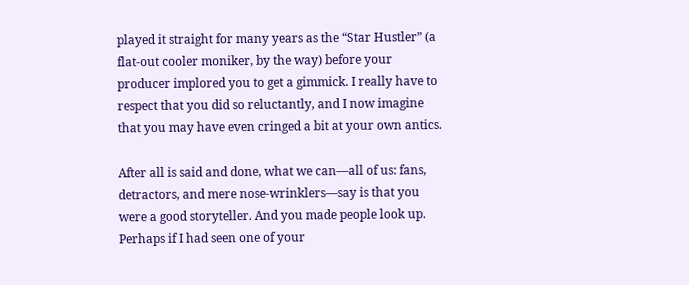played it straight for many years as the “Star Hustler” (a flat-out cooler moniker, by the way) before your producer implored you to get a gimmick. I really have to respect that you did so reluctantly, and I now imagine that you may have even cringed a bit at your own antics.

After all is said and done, what we can—all of us: fans, detractors, and mere nose-wrinklers—say is that you were a good storyteller. And you made people look up. Perhaps if I had seen one of your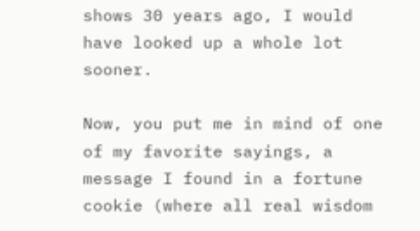shows 30 years ago, I would have looked up a whole lot sooner.

Now, you put me in mind of one of my favorite sayings, a message I found in a fortune cookie (where all real wisdom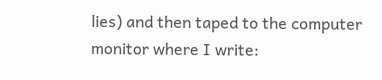lies) and then taped to the computer monitor where I write: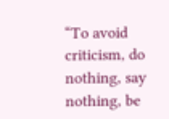“To avoid criticism, do nothing, say nothing, be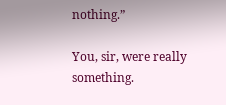nothing.”

You, sir, were really something.